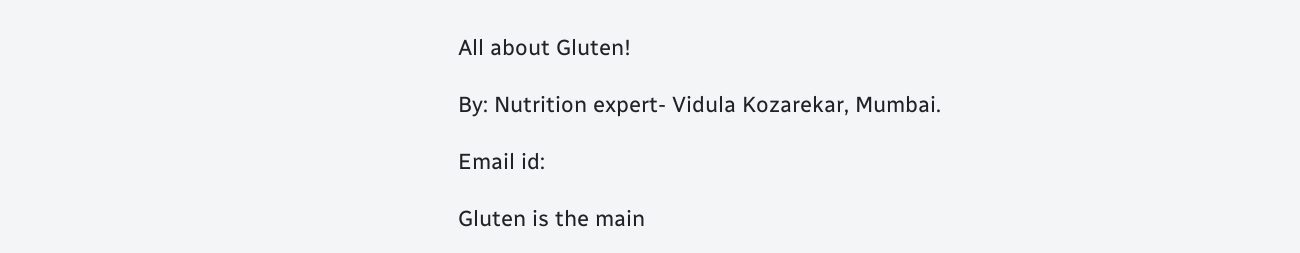All about Gluten!

By: Nutrition expert- Vidula Kozarekar, Mumbai.

Email id:

Gluten is the main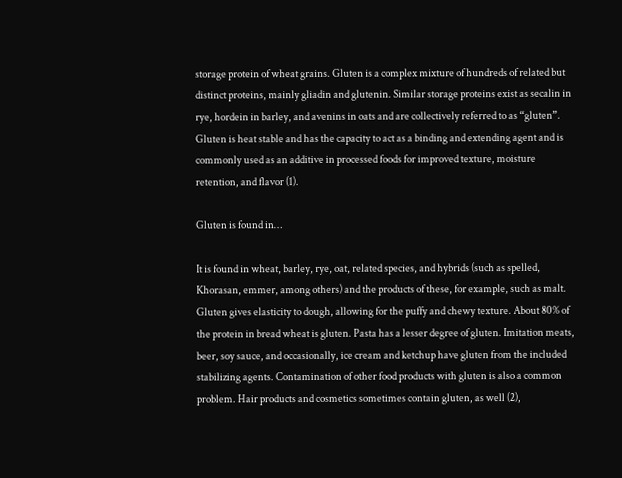storage protein of wheat grains. Gluten is a complex mixture of hundreds of related but distinct proteins, mainly gliadin and glutenin. Similar storage proteins exist as secalin in rye, hordein in barley, and avenins in oats and are collectively referred to as “gluten”. Gluten is heat stable and has the capacity to act as a binding and extending agent and is commonly used as an additive in processed foods for improved texture, moisture retention, and flavor (1).

Gluten is found in…

It is found in wheat, barley, rye, oat, related species, and hybrids (such as spelled, Khorasan, emmer, among others) and the products of these, for example, such as malt. Gluten gives elasticity to dough, allowing for the puffy and chewy texture. About 80% of the protein in bread wheat is gluten. Pasta has a lesser degree of gluten. Imitation meats, beer, soy sauce, and occasionally, ice cream and ketchup have gluten from the included stabilizing agents. Contamination of other food products with gluten is also a common problem. Hair products and cosmetics sometimes contain gluten, as well (2),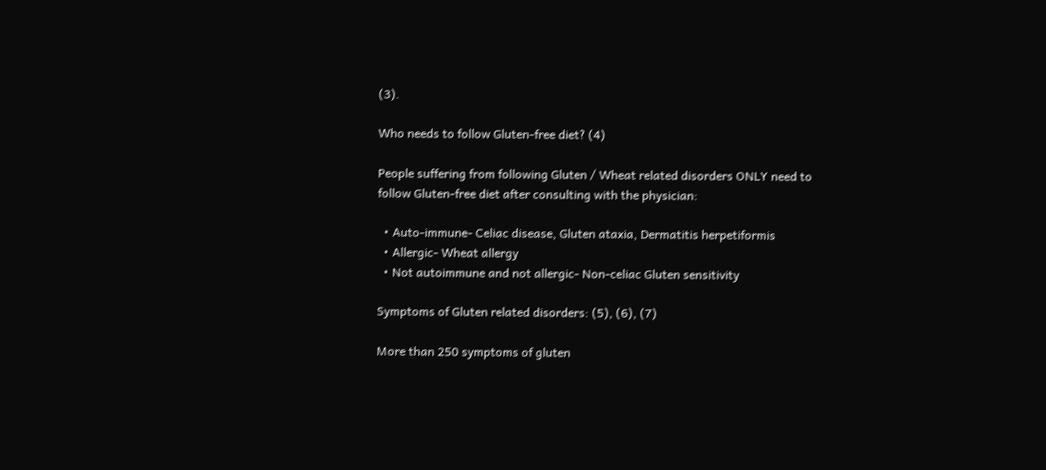(3).

Who needs to follow Gluten-free diet? (4)

People suffering from following Gluten / Wheat related disorders ONLY need to follow Gluten-free diet after consulting with the physician:

  • Auto-immune- Celiac disease, Gluten ataxia, Dermatitis herpetiformis
  • Allergic- Wheat allergy
  • Not autoimmune and not allergic- Non-celiac Gluten sensitivity

Symptoms of Gluten related disorders: (5), (6), (7)

More than 250 symptoms of gluten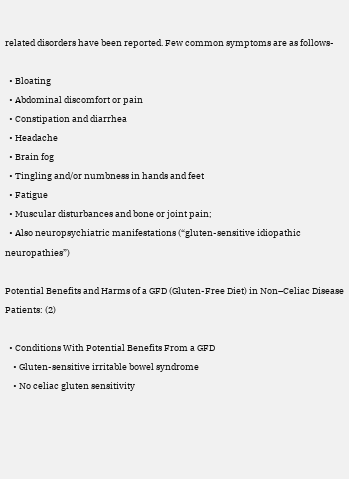related disorders have been reported. Few common symptoms are as follows-

  • Bloating
  • Abdominal discomfort or pain
  • Constipation and diarrhea
  • Headache
  • Brain fog
  • Tingling and/or numbness in hands and feet
  • Fatigue
  • Muscular disturbances and bone or joint pain;
  • Also neuropsychiatric manifestations (“gluten-sensitive idiopathic neuropathies”)

Potential Benefits and Harms of a GFD (Gluten-Free Diet) in Non–Celiac Disease Patients: (2)

  • Conditions With Potential Benefits From a GFD
    • Gluten-sensitive irritable bowel syndrome
    • No celiac gluten sensitivity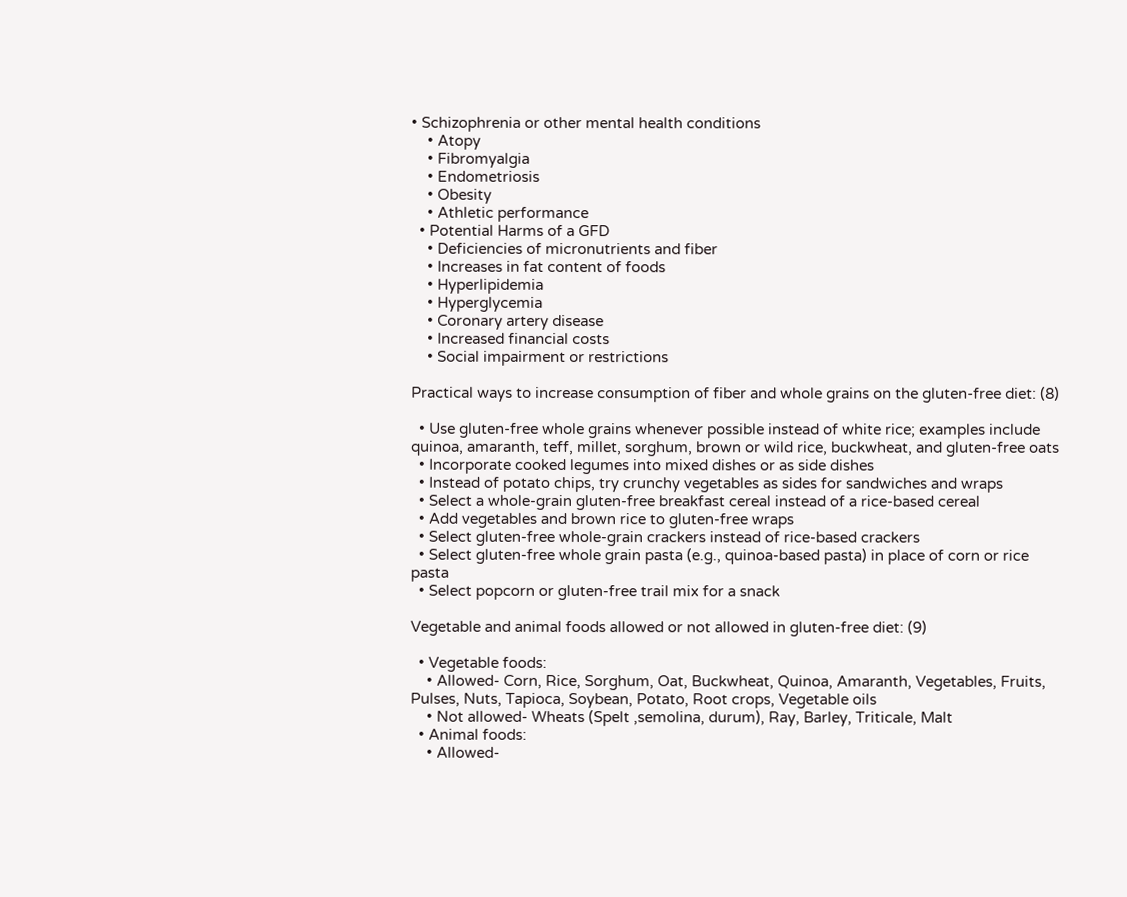• Schizophrenia or other mental health conditions
    • Atopy
    • Fibromyalgia
    • Endometriosis
    • Obesity
    • Athletic performance
  • Potential Harms of a GFD
    • Deficiencies of micronutrients and fiber
    • Increases in fat content of foods
    • Hyperlipidemia
    • Hyperglycemia
    • Coronary artery disease
    • Increased financial costs
    • Social impairment or restrictions

Practical ways to increase consumption of fiber and whole grains on the gluten-free diet: (8)

  • Use gluten-free whole grains whenever possible instead of white rice; examples include quinoa, amaranth, teff, millet, sorghum, brown or wild rice, buckwheat, and gluten-free oats
  • Incorporate cooked legumes into mixed dishes or as side dishes
  • Instead of potato chips, try crunchy vegetables as sides for sandwiches and wraps
  • Select a whole-grain gluten-free breakfast cereal instead of a rice-based cereal
  • Add vegetables and brown rice to gluten-free wraps
  • Select gluten-free whole-grain crackers instead of rice-based crackers
  • Select gluten-free whole grain pasta (e.g., quinoa-based pasta) in place of corn or rice pasta
  • Select popcorn or gluten-free trail mix for a snack

Vegetable and animal foods allowed or not allowed in gluten-free diet: (9)

  • Vegetable foods:
    • Allowed- Corn, Rice, Sorghum, Oat, Buckwheat, Quinoa, Amaranth, Vegetables, Fruits, Pulses, Nuts, Tapioca, Soybean, Potato, Root crops, Vegetable oils
    • Not allowed- Wheats (Spelt ,semolina, durum), Ray, Barley, Triticale, Malt
  • Animal foods:
    • Allowed-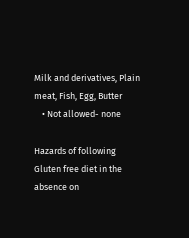Milk and derivatives, Plain meat, Fish, Egg, Butter
    • Not allowed- none

Hazards of following Gluten free diet in the absence on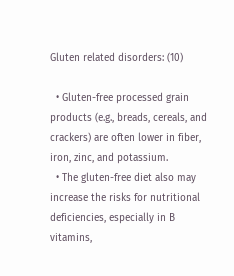Gluten related disorders: (10)

  • Gluten-free processed grain products (e.g., breads, cereals, and crackers) are often lower in fiber, iron, zinc, and potassium.
  • The gluten-free diet also may increase the risks for nutritional deficiencies, especially in B vitamins,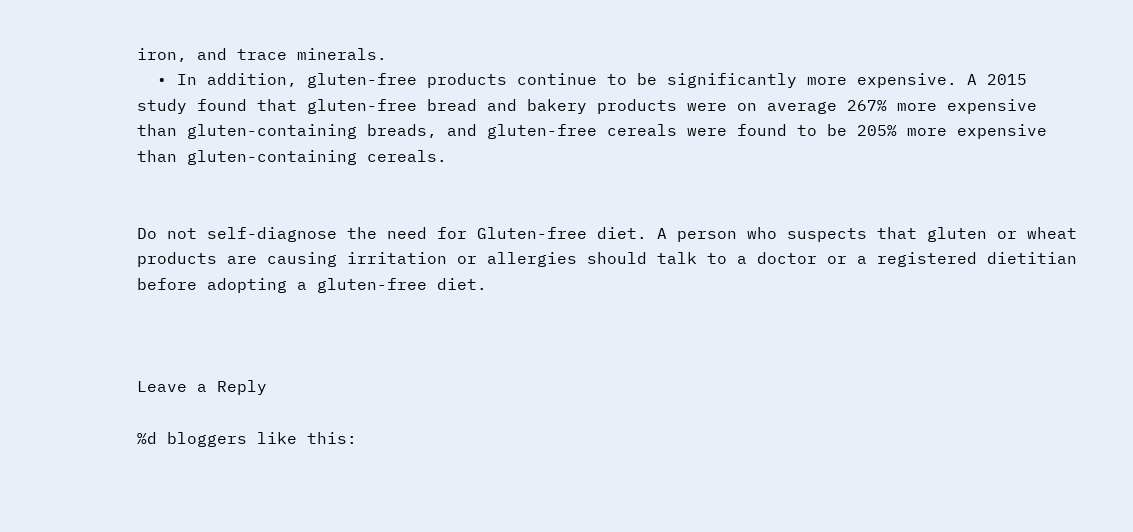iron, and trace minerals.
  • In addition, gluten-free products continue to be significantly more expensive. A 2015 study found that gluten-free bread and bakery products were on average 267% more expensive than gluten-containing breads, and gluten-free cereals were found to be 205% more expensive than gluten-containing cereals.


Do not self-diagnose the need for Gluten-free diet. A person who suspects that gluten or wheat products are causing irritation or allergies should talk to a doctor or a registered dietitian before adopting a gluten-free diet.



Leave a Reply

%d bloggers like this: